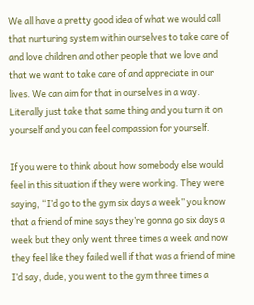We all have a pretty good idea of what we would call that nurturing system within ourselves to take care of and love children and other people that we love and that we want to take care of and appreciate in our lives. We can aim for that in ourselves in a way. Literally just take that same thing and you turn it on yourself and you can feel compassion for yourself.

If you were to think about how somebody else would feel in this situation if they were working. They were saying, “I’d go to the gym six days a week” you know that a friend of mine says they’re gonna go six days a week but they only went three times a week and now they feel like they failed well if that was a friend of mine I’d say, dude, you went to the gym three times a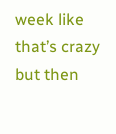week like that’s crazy but then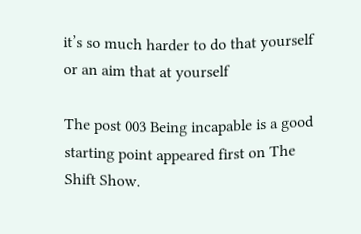it’s so much harder to do that yourself or an aim that at yourself

The post 003 Being incapable is a good starting point appeared first on The Shift Show.